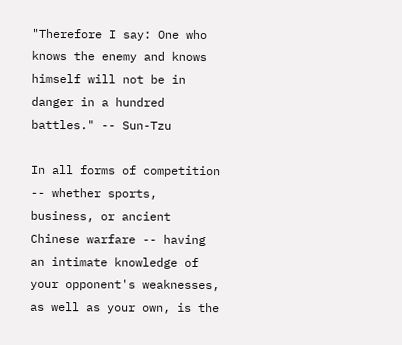"Therefore I say: One who knows the enemy and knows himself will not be in danger in a hundred battles." -- Sun-Tzu

In all forms of competition -- whether sports, business, or ancient Chinese warfare -- having an intimate knowledge of your opponent's weaknesses, as well as your own, is the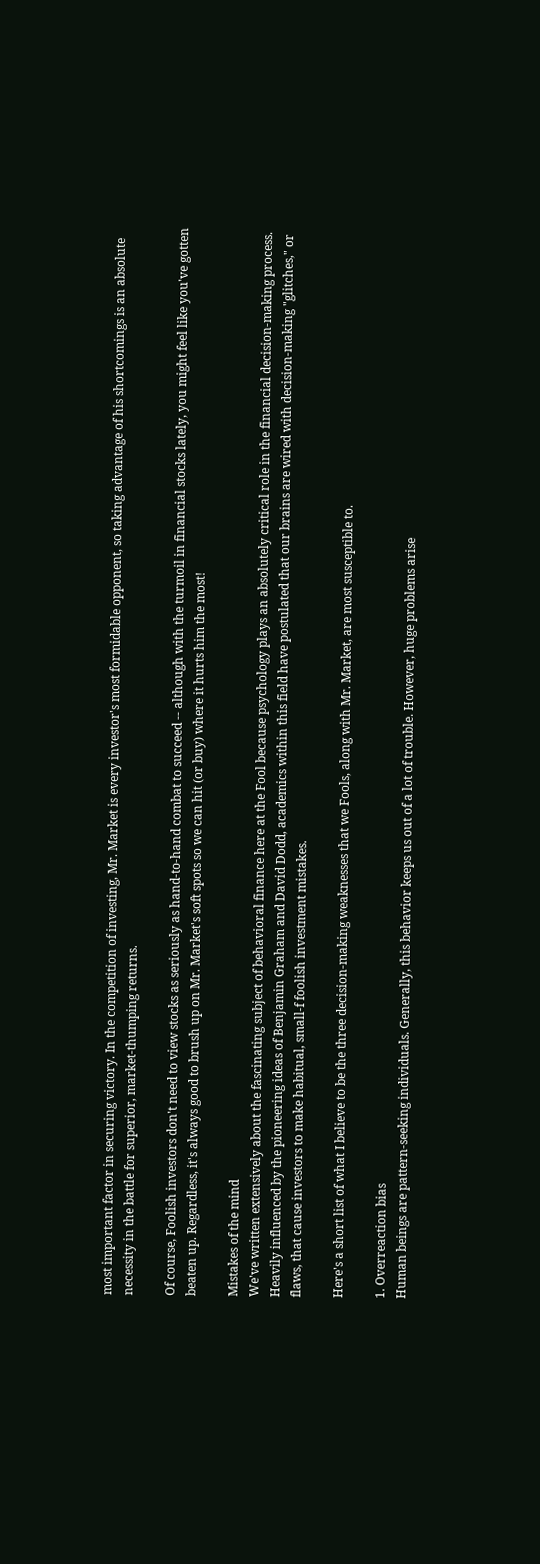most important factor in securing victory. In the competition of investing, Mr. Market is every investor's most formidable opponent, so taking advantage of his shortcomings is an absolute necessity in the battle for superior, market-thumping returns.

Of course, Foolish investors don't need to view stocks as seriously as hand-to-hand combat to succeed -- although with the turmoil in financial stocks lately, you might feel like you've gotten beaten up. Regardless, it's always good to brush up on Mr. Market's soft spots so we can hit (or buy) where it hurts him the most!

Mistakes of the mind
We've written extensively about the fascinating subject of behavioral finance here at the Fool because psychology plays an absolutely critical role in the financial decision-making process. Heavily influenced by the pioneering ideas of Benjamin Graham and David Dodd, academics within this field have postulated that our brains are wired with decision-making "glitches," or flaws, that cause investors to make habitual, small-f foolish investment mistakes.

Here's a short list of what I believe to be the three decision-making weaknesses that we Fools, along with Mr. Market, are most susceptible to.

1. Overreaction bias
Human beings are pattern-seeking individuals. Generally, this behavior keeps us out of a lot of trouble. However, huge problems arise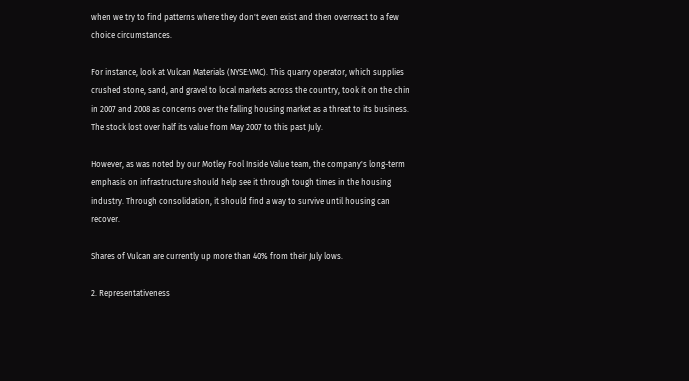when we try to find patterns where they don't even exist and then overreact to a few choice circumstances.

For instance, look at Vulcan Materials (NYSE:VMC). This quarry operator, which supplies crushed stone, sand, and gravel to local markets across the country, took it on the chin in 2007 and 2008 as concerns over the falling housing market as a threat to its business. The stock lost over half its value from May 2007 to this past July.

However, as was noted by our Motley Fool Inside Value team, the company's long-term emphasis on infrastructure should help see it through tough times in the housing industry. Through consolidation, it should find a way to survive until housing can recover.

Shares of Vulcan are currently up more than 40% from their July lows.

2. Representativeness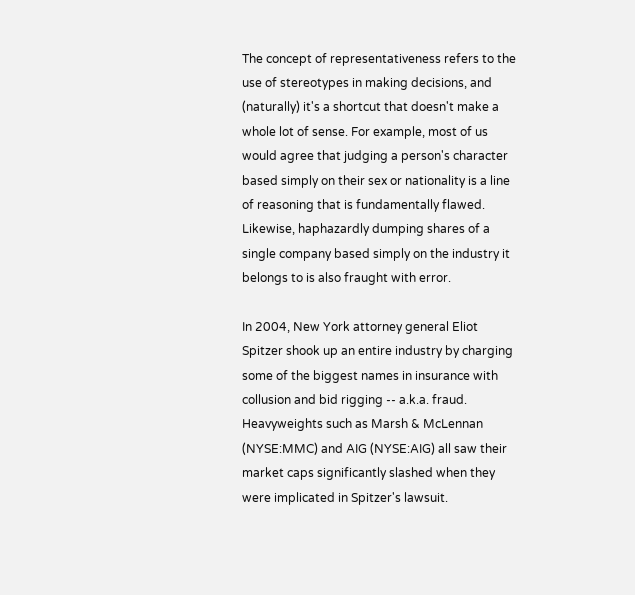The concept of representativeness refers to the use of stereotypes in making decisions, and (naturally) it's a shortcut that doesn't make a whole lot of sense. For example, most of us would agree that judging a person's character based simply on their sex or nationality is a line of reasoning that is fundamentally flawed. Likewise, haphazardly dumping shares of a single company based simply on the industry it belongs to is also fraught with error.

In 2004, New York attorney general Eliot Spitzer shook up an entire industry by charging some of the biggest names in insurance with collusion and bid rigging -- a.k.a. fraud. Heavyweights such as Marsh & McLennan (NYSE:MMC) and AIG (NYSE:AIG) all saw their market caps significantly slashed when they were implicated in Spitzer's lawsuit.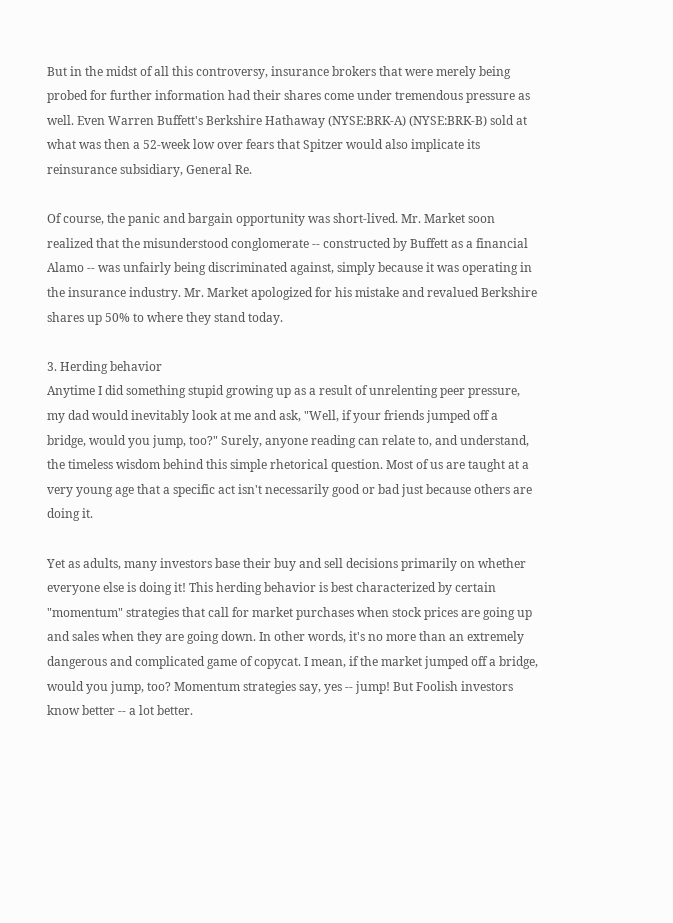But in the midst of all this controversy, insurance brokers that were merely being probed for further information had their shares come under tremendous pressure as well. Even Warren Buffett's Berkshire Hathaway (NYSE:BRK-A) (NYSE:BRK-B) sold at what was then a 52-week low over fears that Spitzer would also implicate its reinsurance subsidiary, General Re.

Of course, the panic and bargain opportunity was short-lived. Mr. Market soon realized that the misunderstood conglomerate -- constructed by Buffett as a financial Alamo -- was unfairly being discriminated against, simply because it was operating in the insurance industry. Mr. Market apologized for his mistake and revalued Berkshire shares up 50% to where they stand today.

3. Herding behavior
Anytime I did something stupid growing up as a result of unrelenting peer pressure, my dad would inevitably look at me and ask, "Well, if your friends jumped off a bridge, would you jump, too?" Surely, anyone reading can relate to, and understand, the timeless wisdom behind this simple rhetorical question. Most of us are taught at a very young age that a specific act isn't necessarily good or bad just because others are doing it.

Yet as adults, many investors base their buy and sell decisions primarily on whether everyone else is doing it! This herding behavior is best characterized by certain "momentum" strategies that call for market purchases when stock prices are going up and sales when they are going down. In other words, it's no more than an extremely dangerous and complicated game of copycat. I mean, if the market jumped off a bridge, would you jump, too? Momentum strategies say, yes -- jump! But Foolish investors know better -- a lot better.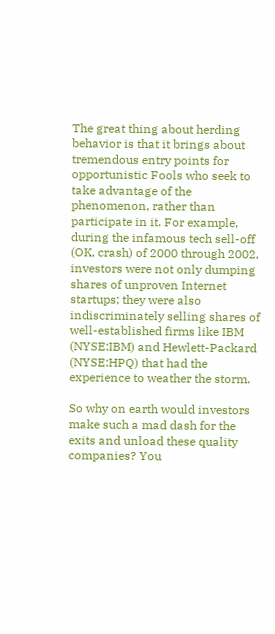The great thing about herding behavior is that it brings about tremendous entry points for opportunistic Fools who seek to take advantage of the phenomenon, rather than participate in it. For example, during the infamous tech sell-off (OK, crash) of 2000 through 2002, investors were not only dumping shares of unproven Internet startups; they were also indiscriminately selling shares of well-established firms like IBM (NYSE:IBM) and Hewlett-Packard (NYSE:HPQ) that had the experience to weather the storm.

So why on earth would investors make such a mad dash for the exits and unload these quality companies? You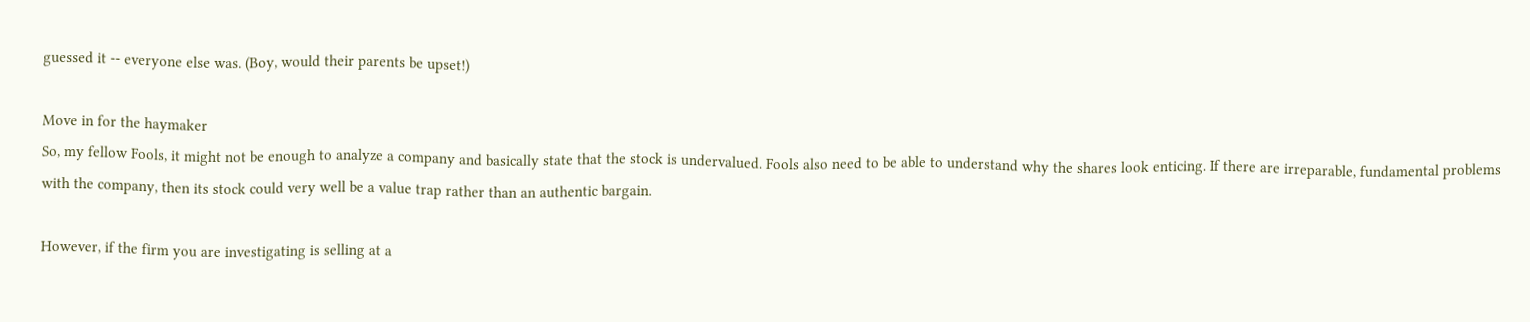guessed it -- everyone else was. (Boy, would their parents be upset!)

Move in for the haymaker
So, my fellow Fools, it might not be enough to analyze a company and basically state that the stock is undervalued. Fools also need to be able to understand why the shares look enticing. If there are irreparable, fundamental problems with the company, then its stock could very well be a value trap rather than an authentic bargain.

However, if the firm you are investigating is selling at a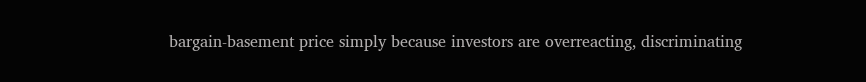bargain-basement price simply because investors are overreacting, discriminating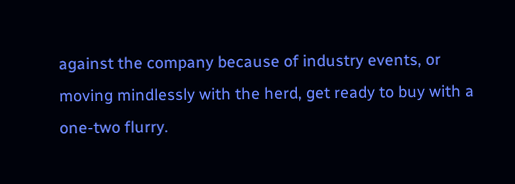against the company because of industry events, or moving mindlessly with the herd, get ready to buy with a one-two flurry.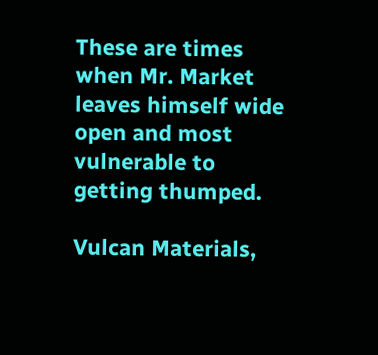These are times when Mr. Market leaves himself wide open and most vulnerable to getting thumped.

Vulcan Materials,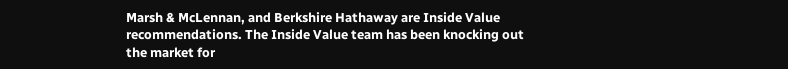Marsh & McLennan, and Berkshire Hathaway are Inside Value recommendations. The Inside Value team has been knocking out the market for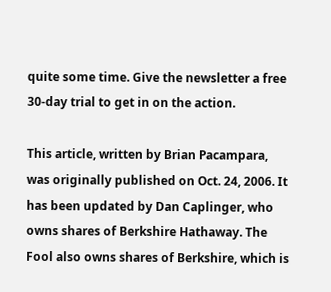quite some time. Give the newsletter a free 30-day trial to get in on the action.

This article, written by Brian Pacampara, was originally published on Oct. 24, 2006. It has been updated by Dan Caplinger, who owns shares of Berkshire Hathaway. The Fool also owns shares of Berkshire, which is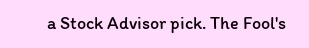a Stock Advisor pick. The Fool's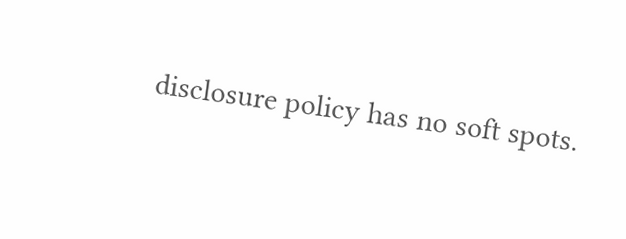disclosure policy has no soft spots.